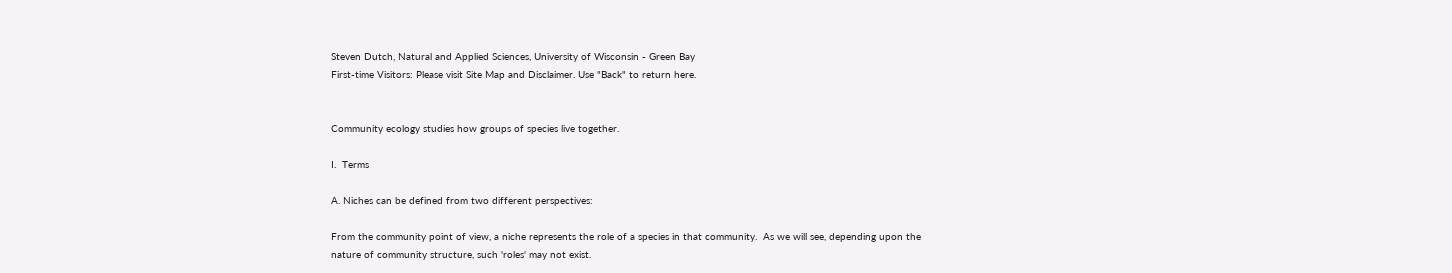Steven Dutch, Natural and Applied Sciences, University of Wisconsin - Green Bay
First-time Visitors: Please visit Site Map and Disclaimer. Use "Back" to return here.


Community ecology studies how groups of species live together.

I.  Terms

A. Niches can be defined from two different perspectives:

From the community point of view, a niche represents the role of a species in that community.  As we will see, depending upon the nature of community structure, such 'roles' may not exist.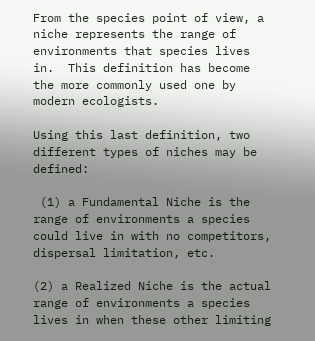From the species point of view, a niche represents the range of environments that species lives in.  This definition has become the more commonly used one by modern ecologists.

Using this last definition, two different types of niches may be defined:

 (1) a Fundamental Niche is the range of environments a species could live in with no competitors, dispersal limitation, etc.

(2) a Realized Niche is the actual range of environments a species lives in when these other limiting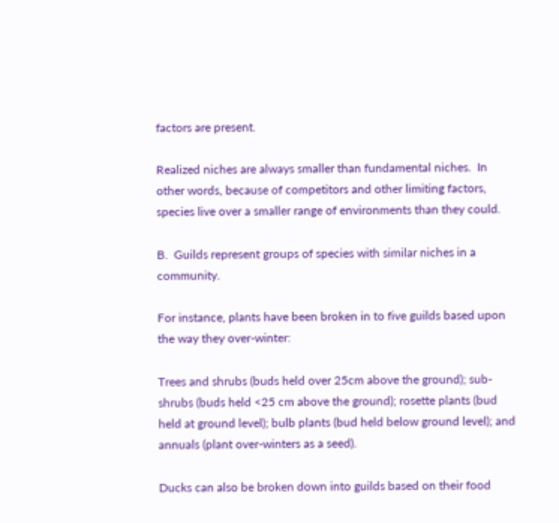factors are present.

Realized niches are always smaller than fundamental niches.  In other words, because of competitors and other limiting factors, species live over a smaller range of environments than they could.

B.  Guilds represent groups of species with similar niches in a community.

For instance, plants have been broken in to five guilds based upon the way they over-winter:

Trees and shrubs (buds held over 25cm above the ground); sub-shrubs (buds held <25 cm above the ground); rosette plants (bud held at ground level); bulb plants (bud held below ground level); and annuals (plant over-winters as a seed).

Ducks can also be broken down into guilds based on their food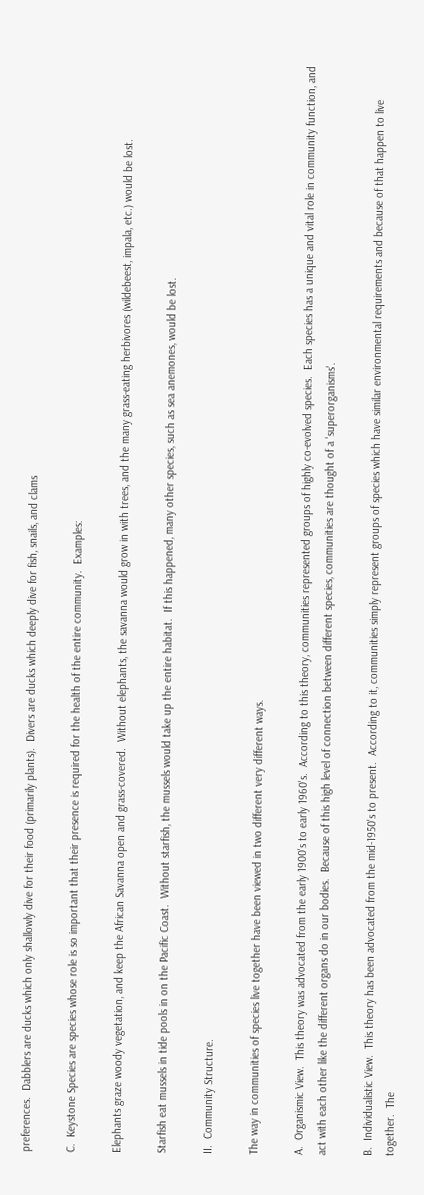preferences.  Dabblers are ducks which only shallowly dive for their food (primarily plants).  Divers are ducks which deeply dive for fish, snails, and clams

C.  Keystone Species are species whose role is so important that their presence is required for the health of the entire community.  Examples:

Elephants graze woody vegetation, and keep the African Savanna open and grass-covered.  Without elephants, the savanna would grow in with trees, and the many grass-eating herbivores (wildebeest, impala, etc.) would be lost.

Starfish eat mussels in tide pools in on the Pacific Coast.  Without starfish, the mussels would take up the entire habitat.  If this happened, many other species, such as sea anemones, would be lost.

II.  Community Structure.

The way in communities of species live together have been viewed in two different very different ways.

A.  Organismic View.  This theory was advocated from the early 1900's to early 1960's.  According to this theory, communities represented groups of highly co-evolved species.  Each species has a unique and vital role in community function, and act with each other like the different organs do in our bodies.  Because of this high level of connection between different species, communities are thought of a 'superorganisms'.

B.  Individualistic View.  This theory has been advocated from the mid-1950's to present.  According to it, communities simply represent groups of species which have similar environmental requirements and because of that happen to live together.  The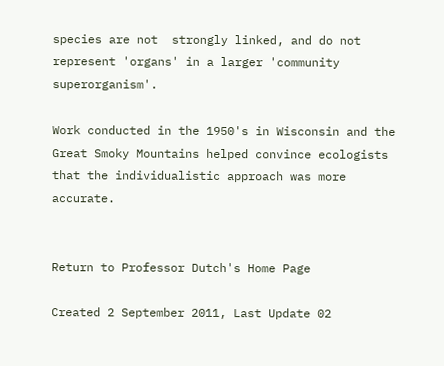species are not  strongly linked, and do not represent 'organs' in a larger 'community superorganism'.

Work conducted in the 1950's in Wisconsin and the Great Smoky Mountains helped convince ecologists that the individualistic approach was more accurate.


Return to Professor Dutch's Home Page

Created 2 September 2011, Last Update 02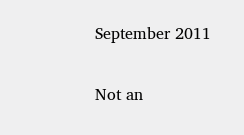September 2011

Not an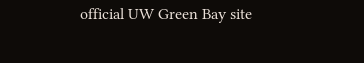official UW Green Bay site